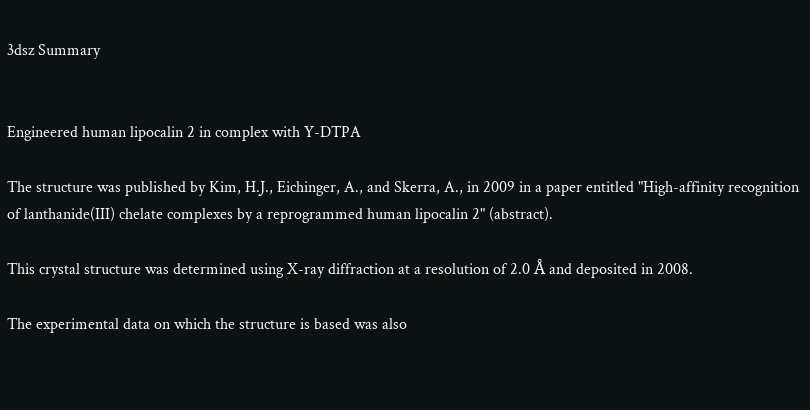3dsz Summary


Engineered human lipocalin 2 in complex with Y-DTPA

The structure was published by Kim, H.J., Eichinger, A., and Skerra, A., in 2009 in a paper entitled "High-affinity recognition of lanthanide(III) chelate complexes by a reprogrammed human lipocalin 2" (abstract).

This crystal structure was determined using X-ray diffraction at a resolution of 2.0 Å and deposited in 2008.

The experimental data on which the structure is based was also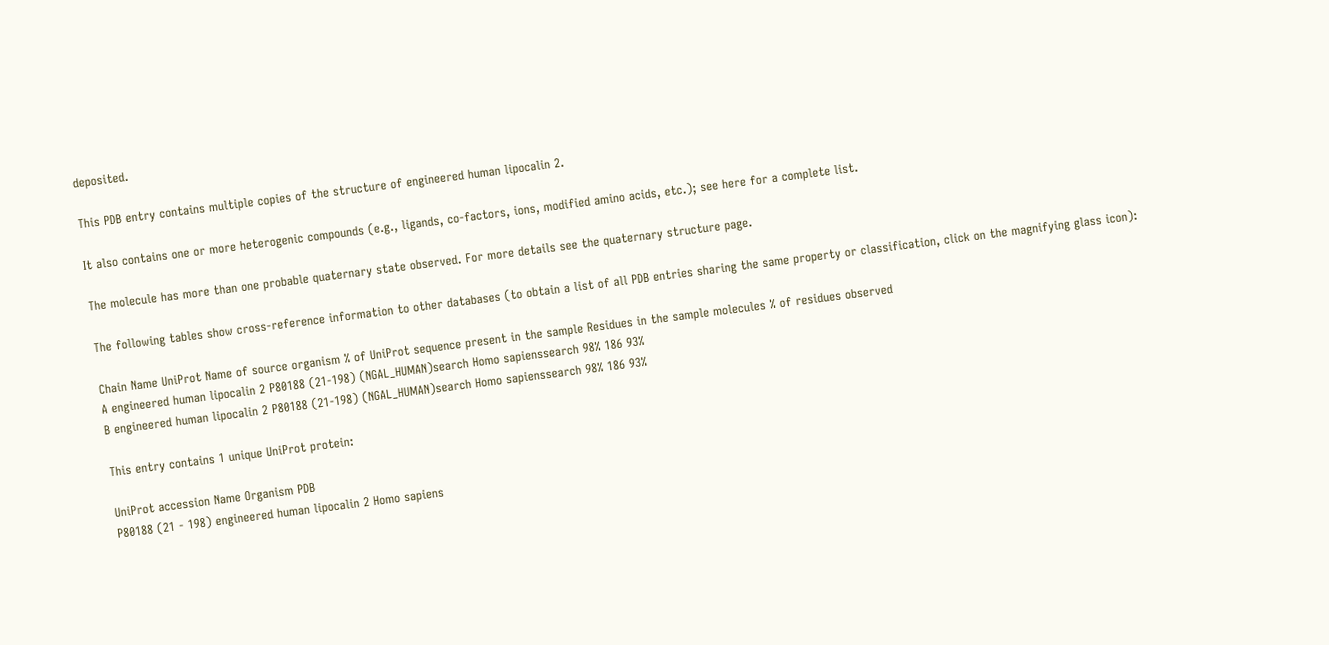deposited.

This PDB entry contains multiple copies of the structure of engineered human lipocalin 2.

It also contains one or more heterogenic compounds (e.g., ligands, co-factors, ions, modified amino acids, etc.); see here for a complete list.

The molecule has more than one probable quaternary state observed. For more details see the quaternary structure page.

The following tables show cross-reference information to other databases (to obtain a list of all PDB entries sharing the same property or classification, click on the magnifying glass icon):

Chain Name UniProt Name of source organism % of UniProt sequence present in the sample Residues in the sample molecules % of residues observed
A engineered human lipocalin 2 P80188 (21-198) (NGAL_HUMAN)search Homo sapienssearch 98% 186 93%
B engineered human lipocalin 2 P80188 (21-198) (NGAL_HUMAN)search Homo sapienssearch 98% 186 93%

This entry contains 1 unique UniProt protein:

UniProt accession Name Organism PDB
P80188 (21 - 198) engineered human lipocalin 2 Homo sapiens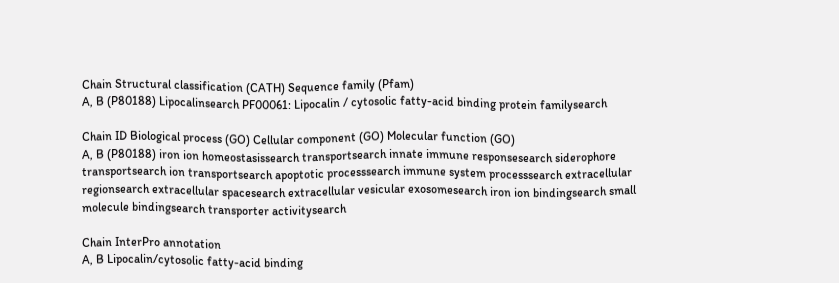Chain Structural classification (CATH) Sequence family (Pfam)
A, B (P80188) Lipocalinsearch PF00061: Lipocalin / cytosolic fatty-acid binding protein familysearch

Chain ID Biological process (GO) Cellular component (GO) Molecular function (GO)
A, B (P80188) iron ion homeostasissearch transportsearch innate immune responsesearch siderophore transportsearch ion transportsearch apoptotic processsearch immune system processsearch extracellular regionsearch extracellular spacesearch extracellular vesicular exosomesearch iron ion bindingsearch small molecule bindingsearch transporter activitysearch

Chain InterPro annotation
A, B Lipocalin/cytosolic fatty-acid binding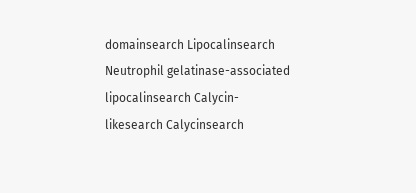domainsearch Lipocalinsearch Neutrophil gelatinase-associated lipocalinsearch Calycin-likesearch Calycinsearch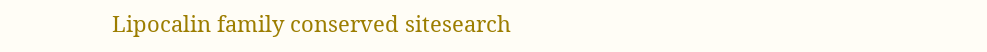Lipocalin family conserved sitesearch